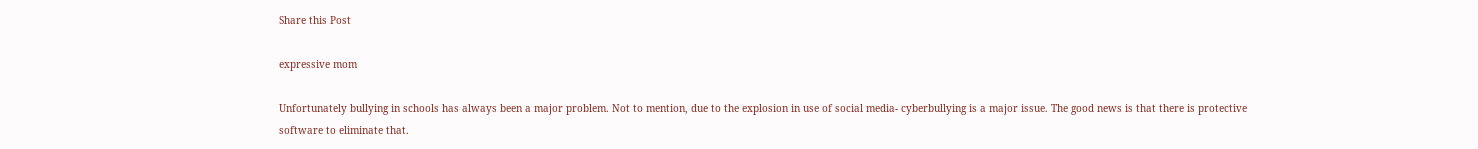Share this Post

expressive mom

Unfortunately bullying in schools has always been a major problem. Not to mention, due to the explosion in use of social media- cyberbullying is a major issue. The good news is that there is protective software to eliminate that.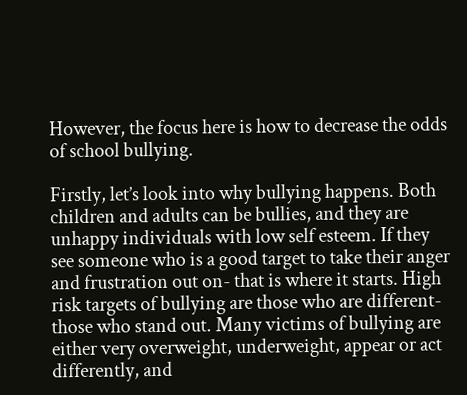However, the focus here is how to decrease the odds of school bullying.

Firstly, let’s look into why bullying happens. Both children and adults can be bullies, and they are unhappy individuals with low self esteem. If they see someone who is a good target to take their anger and frustration out on- that is where it starts. High risk targets of bullying are those who are different- those who stand out. Many victims of bullying are either very overweight, underweight, appear or act differently, and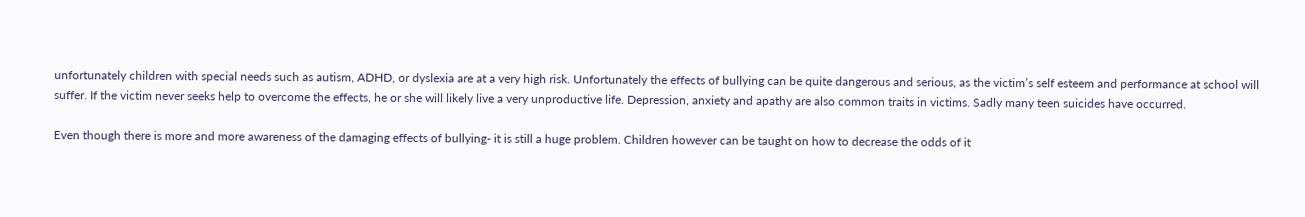unfortunately children with special needs such as autism, ADHD, or dyslexia are at a very high risk. Unfortunately the effects of bullying can be quite dangerous and serious, as the victim’s self esteem and performance at school will suffer. If the victim never seeks help to overcome the effects, he or she will likely live a very unproductive life. Depression, anxiety and apathy are also common traits in victims. Sadly many teen suicides have occurred.

Even though there is more and more awareness of the damaging effects of bullying- it is still a huge problem. Children however can be taught on how to decrease the odds of it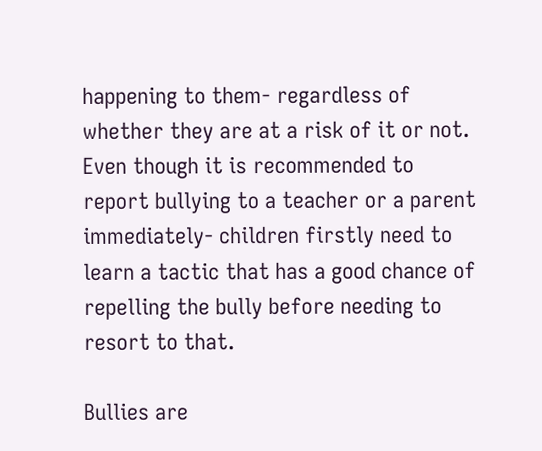happening to them- regardless of whether they are at a risk of it or not. Even though it is recommended to report bullying to a teacher or a parent immediately- children firstly need to learn a tactic that has a good chance of repelling the bully before needing to resort to that.

Bullies are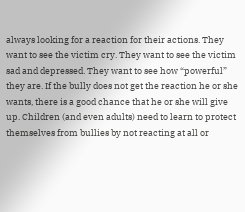always looking for a reaction for their actions. They want to see the victim cry. They want to see the victim sad and depressed. They want to see how “powerful” they are. If the bully does not get the reaction he or she wants, there is a good chance that he or she will give up. Children (and even adults) need to learn to protect themselves from bullies by not reacting at all or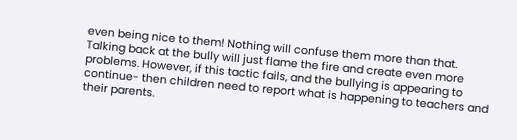even being nice to them! Nothing will confuse them more than that. Talking back at the bully will just flame the fire and create even more problems. However, if this tactic fails, and the bullying is appearing to continue- then children need to report what is happening to teachers and their parents.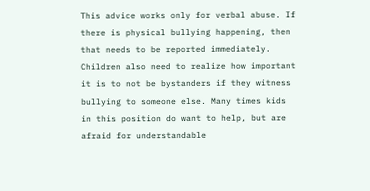This advice works only for verbal abuse. If there is physical bullying happening, then that needs to be reported immediately. Children also need to realize how important it is to not be bystanders if they witness bullying to someone else. Many times kids in this position do want to help, but are afraid for understandable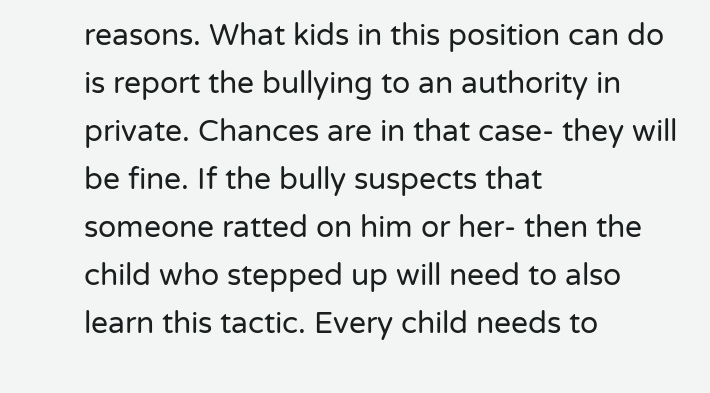reasons. What kids in this position can do is report the bullying to an authority in private. Chances are in that case- they will be fine. If the bully suspects that someone ratted on him or her- then the child who stepped up will need to also learn this tactic. Every child needs to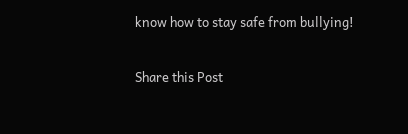know how to stay safe from bullying!

Share this Post